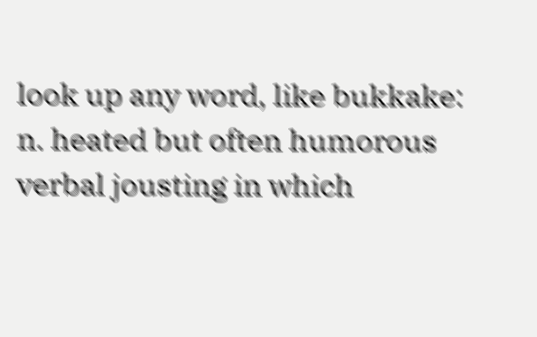look up any word, like bukkake:
n. heated but often humorous verbal jousting in which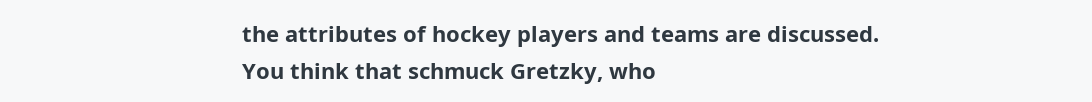the attributes of hockey players and teams are discussed.
You think that schmuck Gretzky, who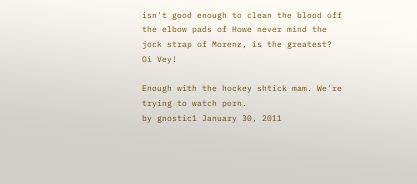isn't good enough to clean the blood off the elbow pads of Howe never mind the jock strap of Morenz, is the greatest? Oi Vey!

Enough with the hockey shtick mam. We're trying to watch porn.
by gnostic1 January 30, 2011